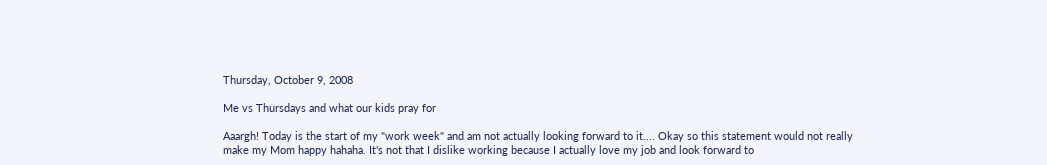Thursday, October 9, 2008

Me vs Thursdays and what our kids pray for

Aaargh! Today is the start of my "work week" and am not actually looking forward to it.... Okay so this statement would not really make my Mom happy hahaha. It's not that I dislike working because I actually love my job and look forward to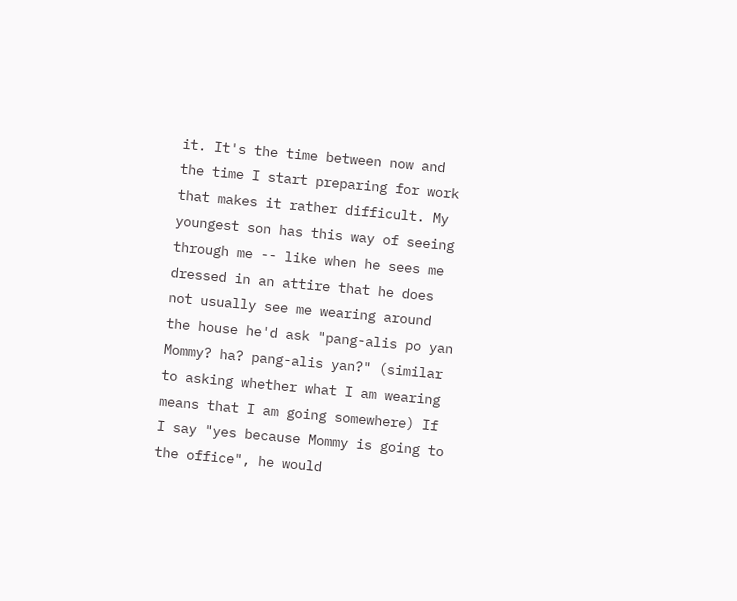it. It's the time between now and the time I start preparing for work that makes it rather difficult. My youngest son has this way of seeing through me -- like when he sees me dressed in an attire that he does not usually see me wearing around the house he'd ask "pang-alis po yan Mommy? ha? pang-alis yan?" (similar to asking whether what I am wearing means that I am going somewhere) If I say "yes because Mommy is going to the office", he would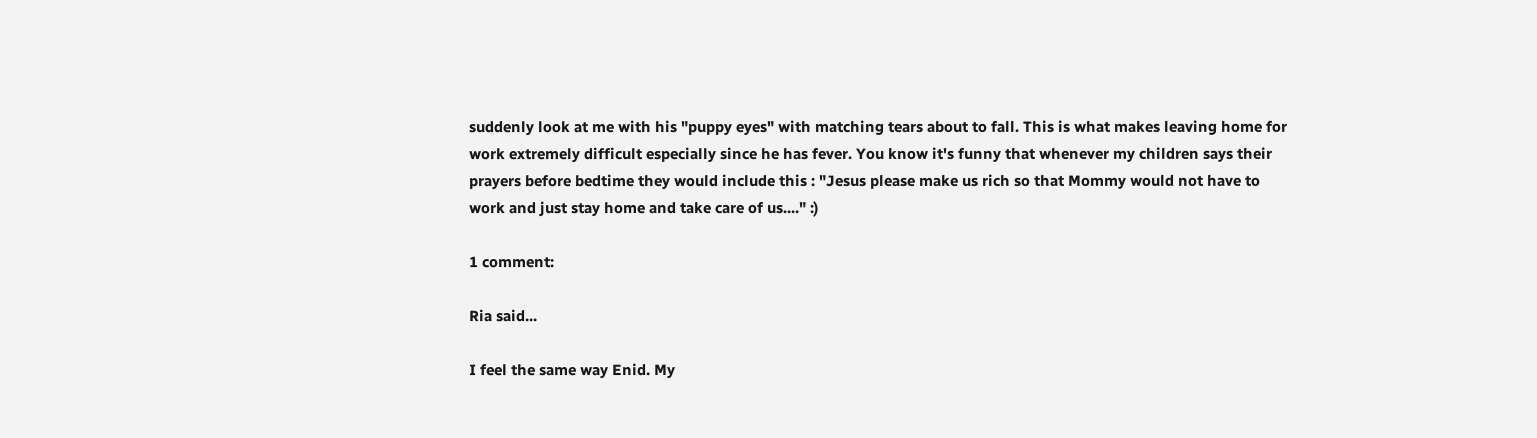suddenly look at me with his "puppy eyes" with matching tears about to fall. This is what makes leaving home for work extremely difficult especially since he has fever. You know it's funny that whenever my children says their prayers before bedtime they would include this : "Jesus please make us rich so that Mommy would not have to work and just stay home and take care of us...." :)

1 comment:

Ria said...

I feel the same way Enid. My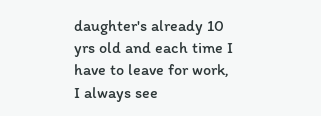daughter's already 10 yrs old and each time I have to leave for work, I always see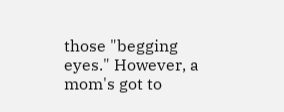those "begging eyes." However, a mom's got to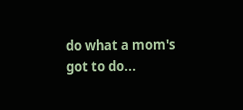do what a mom's got to do...